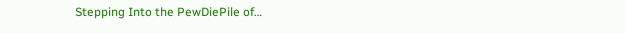Stepping Into the PewDiePile of…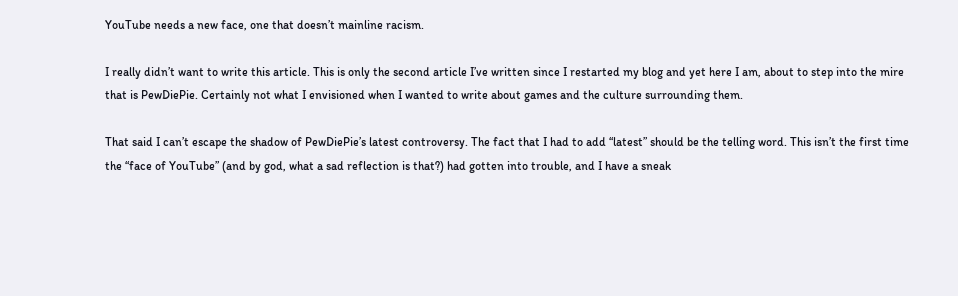YouTube needs a new face, one that doesn’t mainline racism.

I really didn’t want to write this article. This is only the second article I’ve written since I restarted my blog and yet here I am, about to step into the mire that is PewDiePie. Certainly not what I envisioned when I wanted to write about games and the culture surrounding them.

That said I can’t escape the shadow of PewDiePie’s latest controversy. The fact that I had to add “latest” should be the telling word. This isn’t the first time the “face of YouTube” (and by god, what a sad reflection is that?) had gotten into trouble, and I have a sneak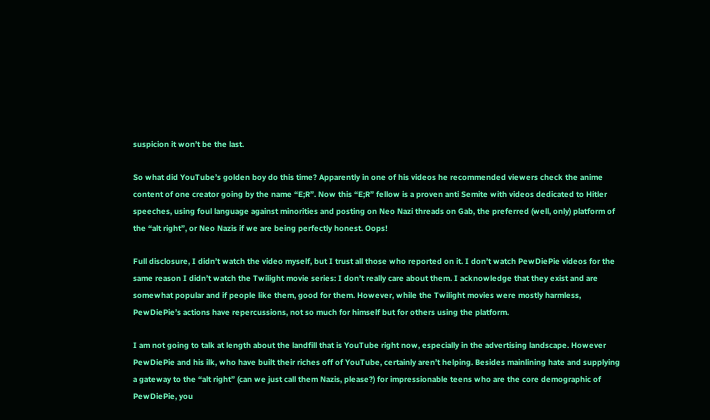suspicion it won’t be the last.

So what did YouTube’s golden boy do this time? Apparently in one of his videos he recommended viewers check the anime content of one creator going by the name “E;R”. Now this “E;R” fellow is a proven anti Semite with videos dedicated to Hitler speeches, using foul language against minorities and posting on Neo Nazi threads on Gab, the preferred (well, only) platform of the “alt right”, or Neo Nazis if we are being perfectly honest. Oops!

Full disclosure, I didn’t watch the video myself, but I trust all those who reported on it. I don’t watch PewDiePie videos for the same reason I didn’t watch the Twilight movie series: I don’t really care about them. I acknowledge that they exist and are somewhat popular and if people like them, good for them. However, while the Twilight movies were mostly harmless, PewDiePie’s actions have repercussions, not so much for himself but for others using the platform.

I am not going to talk at length about the landfill that is YouTube right now, especially in the advertising landscape. However PewDiePie and his ilk, who have built their riches off of YouTube, certainly aren’t helping. Besides mainlining hate and supplying a gateway to the “alt right” (can we just call them Nazis, please?) for impressionable teens who are the core demographic of PewDiePie, you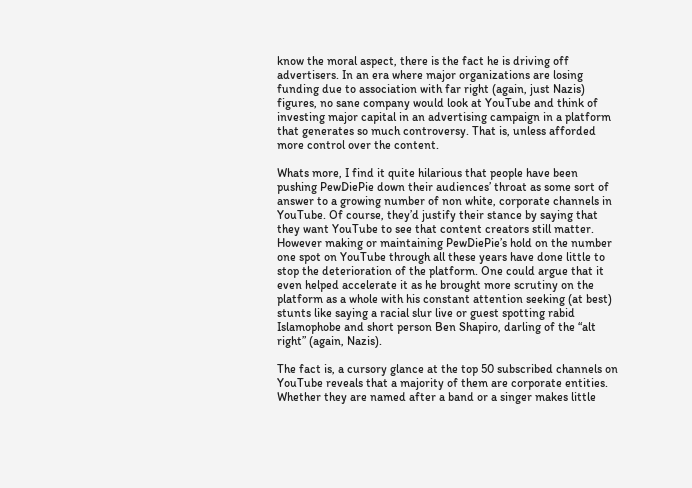know the moral aspect, there is the fact he is driving off advertisers. In an era where major organizations are losing funding due to association with far right (again, just Nazis) figures, no sane company would look at YouTube and think of investing major capital in an advertising campaign in a platform that generates so much controversy. That is, unless afforded more control over the content.

Whats more, I find it quite hilarious that people have been pushing PewDiePie down their audiences’ throat as some sort of answer to a growing number of non white, corporate channels in YouTube. Of course, they’d justify their stance by saying that they want YouTube to see that content creators still matter. However making or maintaining PewDiePie’s hold on the number one spot on YouTube through all these years have done little to stop the deterioration of the platform. One could argue that it even helped accelerate it as he brought more scrutiny on the platform as a whole with his constant attention seeking (at best) stunts like saying a racial slur live or guest spotting rabid Islamophobe and short person Ben Shapiro, darling of the “alt right” (again, Nazis).

The fact is, a cursory glance at the top 50 subscribed channels on YouTube reveals that a majority of them are corporate entities. Whether they are named after a band or a singer makes little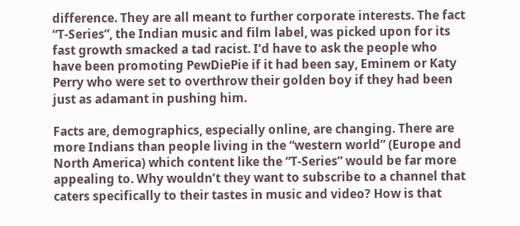difference. They are all meant to further corporate interests. The fact “T-Series”, the Indian music and film label, was picked upon for its fast growth smacked a tad racist. I’d have to ask the people who have been promoting PewDiePie if it had been say, Eminem or Katy Perry who were set to overthrow their golden boy if they had been just as adamant in pushing him.

Facts are, demographics, especially online, are changing. There are more Indians than people living in the “western world” (Europe and North America) which content like the “T-Series” would be far more appealing to. Why wouldn’t they want to subscribe to a channel that caters specifically to their tastes in music and video? How is that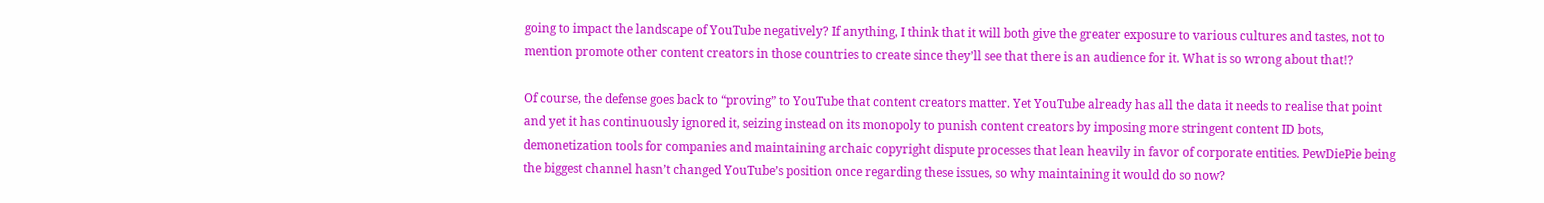going to impact the landscape of YouTube negatively? If anything, I think that it will both give the greater exposure to various cultures and tastes, not to mention promote other content creators in those countries to create since they’ll see that there is an audience for it. What is so wrong about that!?

Of course, the defense goes back to “proving” to YouTube that content creators matter. Yet YouTube already has all the data it needs to realise that point and yet it has continuously ignored it, seizing instead on its monopoly to punish content creators by imposing more stringent content ID bots, demonetization tools for companies and maintaining archaic copyright dispute processes that lean heavily in favor of corporate entities. PewDiePie being the biggest channel hasn’t changed YouTube’s position once regarding these issues, so why maintaining it would do so now?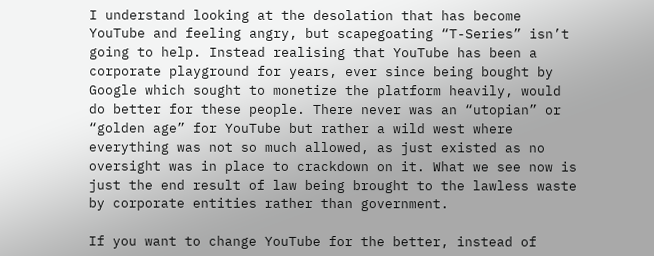I understand looking at the desolation that has become YouTube and feeling angry, but scapegoating “T-Series” isn’t going to help. Instead realising that YouTube has been a corporate playground for years, ever since being bought by Google which sought to monetize the platform heavily, would do better for these people. There never was an “utopian” or “golden age” for YouTube but rather a wild west where everything was not so much allowed, as just existed as no oversight was in place to crackdown on it. What we see now is just the end result of law being brought to the lawless waste by corporate entities rather than government.

If you want to change YouTube for the better, instead of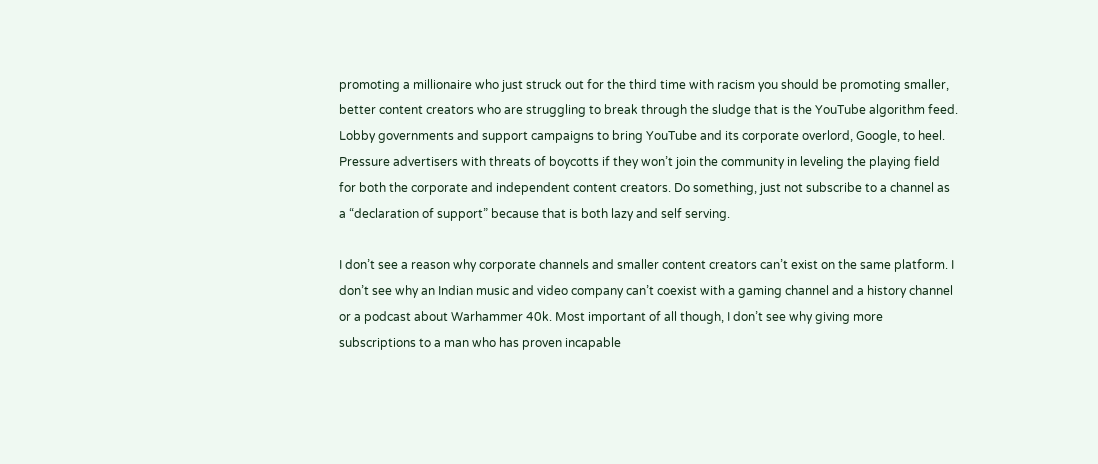promoting a millionaire who just struck out for the third time with racism you should be promoting smaller, better content creators who are struggling to break through the sludge that is the YouTube algorithm feed. Lobby governments and support campaigns to bring YouTube and its corporate overlord, Google, to heel. Pressure advertisers with threats of boycotts if they won’t join the community in leveling the playing field for both the corporate and independent content creators. Do something, just not subscribe to a channel as a “declaration of support” because that is both lazy and self serving.

I don’t see a reason why corporate channels and smaller content creators can’t exist on the same platform. I don’t see why an Indian music and video company can’t coexist with a gaming channel and a history channel or a podcast about Warhammer 40k. Most important of all though, I don’t see why giving more subscriptions to a man who has proven incapable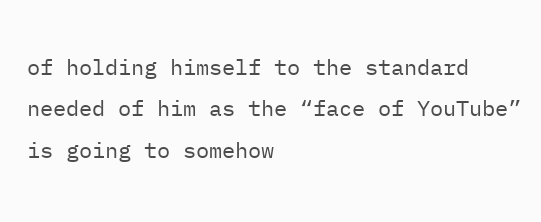of holding himself to the standard needed of him as the “face of YouTube” is going to somehow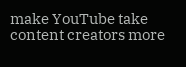make YouTube take content creators more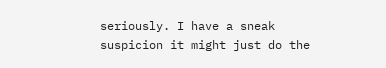seriously. I have a sneak suspicion it might just do the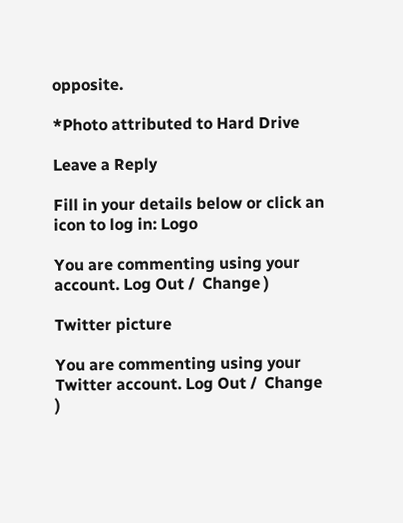opposite.

*Photo attributed to Hard Drive

Leave a Reply

Fill in your details below or click an icon to log in: Logo

You are commenting using your account. Log Out /  Change )

Twitter picture

You are commenting using your Twitter account. Log Out /  Change )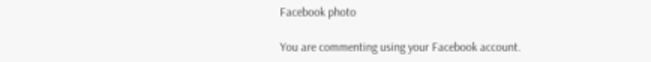Facebook photo

You are commenting using your Facebook account.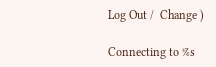Log Out /  Change )

Connecting to %s